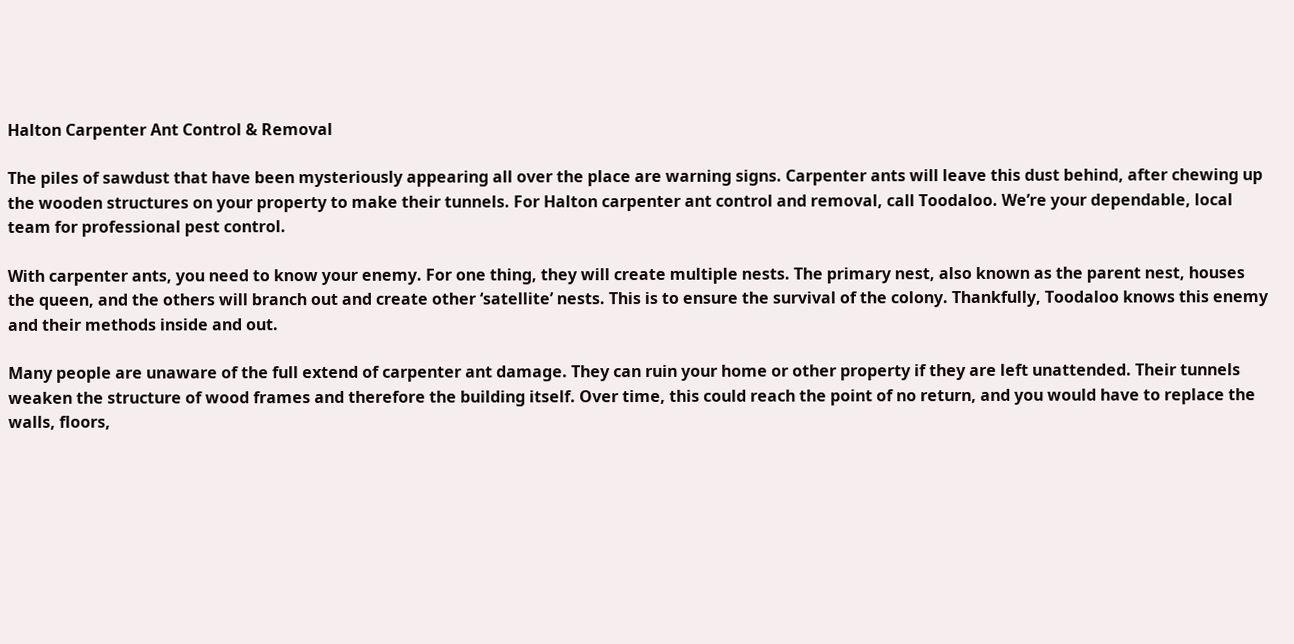Halton Carpenter Ant Control & Removal

The piles of sawdust that have been mysteriously appearing all over the place are warning signs. Carpenter ants will leave this dust behind, after chewing up the wooden structures on your property to make their tunnels. For Halton carpenter ant control and removal, call Toodaloo. We’re your dependable, local team for professional pest control.

With carpenter ants, you need to know your enemy. For one thing, they will create multiple nests. The primary nest, also known as the parent nest, houses the queen, and the others will branch out and create other ‘satellite’ nests. This is to ensure the survival of the colony. Thankfully, Toodaloo knows this enemy and their methods inside and out.

Many people are unaware of the full extend of carpenter ant damage. They can ruin your home or other property if they are left unattended. Their tunnels weaken the structure of wood frames and therefore the building itself. Over time, this could reach the point of no return, and you would have to replace the walls, floors,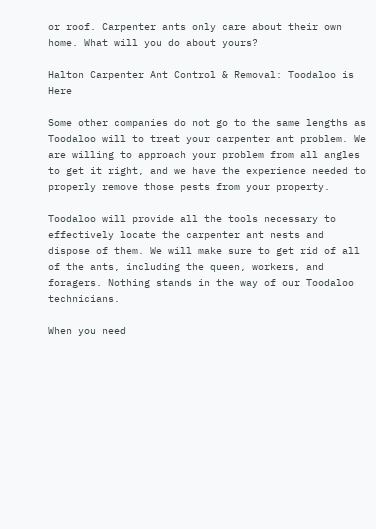or roof. Carpenter ants only care about their own home. What will you do about yours?

Halton Carpenter Ant Control & Removal: Toodaloo is Here

Some other companies do not go to the same lengths as Toodaloo will to treat your carpenter ant problem. We are willing to approach your problem from all angles to get it right, and we have the experience needed to properly remove those pests from your property.

Toodaloo will provide all the tools necessary to effectively locate the carpenter ant nests and dispose of them. We will make sure to get rid of all of the ants, including the queen, workers, and foragers. Nothing stands in the way of our Toodaloo technicians.

When you need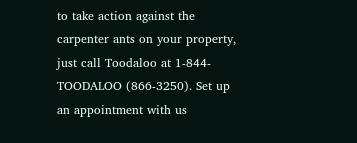to take action against the carpenter ants on your property, just call Toodaloo at 1-844-TOODALOO (866-3250). Set up an appointment with us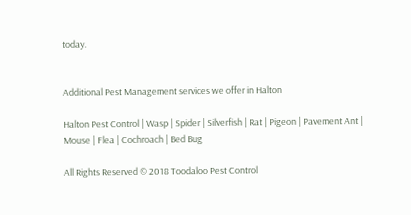today.


Additional Pest Management services we offer in Halton

Halton Pest Control | Wasp | Spider | Silverfish | Rat | Pigeon | Pavement Ant | Mouse | Flea | Cochroach | Bed Bug

All Rights Reserved © 2018 Toodaloo Pest Control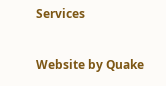Services

Website by Quake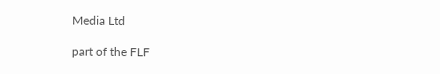Media Ltd

part of the FLF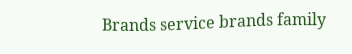Brands service brands family